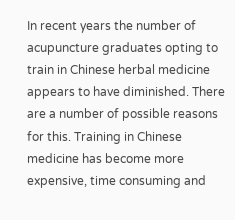In recent years the number of acupuncture graduates opting to train in Chinese herbal medicine appears to have diminished. There are a number of possible reasons for this. Training in Chinese medicine has become more expensive, time consuming and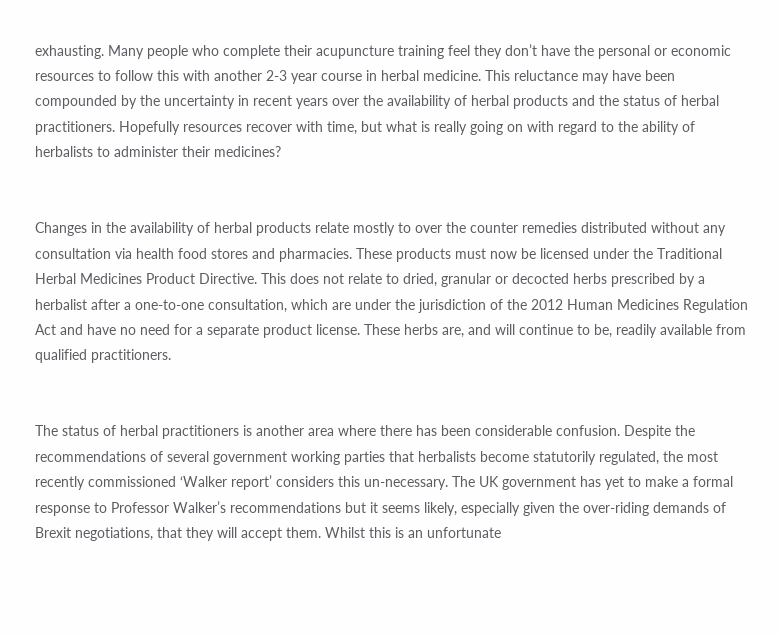exhausting. Many people who complete their acupuncture training feel they don’t have the personal or economic resources to follow this with another 2-3 year course in herbal medicine. This reluctance may have been compounded by the uncertainty in recent years over the availability of herbal products and the status of herbal practitioners. Hopefully resources recover with time, but what is really going on with regard to the ability of herbalists to administer their medicines?


Changes in the availability of herbal products relate mostly to over the counter remedies distributed without any consultation via health food stores and pharmacies. These products must now be licensed under the Traditional Herbal Medicines Product Directive. This does not relate to dried, granular or decocted herbs prescribed by a herbalist after a one-to-one consultation, which are under the jurisdiction of the 2012 Human Medicines Regulation Act and have no need for a separate product license. These herbs are, and will continue to be, readily available from qualified practitioners.


The status of herbal practitioners is another area where there has been considerable confusion. Despite the recommendations of several government working parties that herbalists become statutorily regulated, the most recently commissioned ‘Walker report’ considers this un-necessary. The UK government has yet to make a formal response to Professor Walker’s recommendations but it seems likely, especially given the over-riding demands of Brexit negotiations, that they will accept them. Whilst this is an unfortunate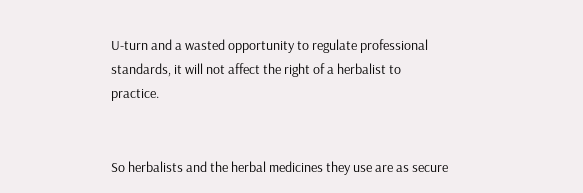U-turn and a wasted opportunity to regulate professional standards, it will not affect the right of a herbalist to practice.


So herbalists and the herbal medicines they use are as secure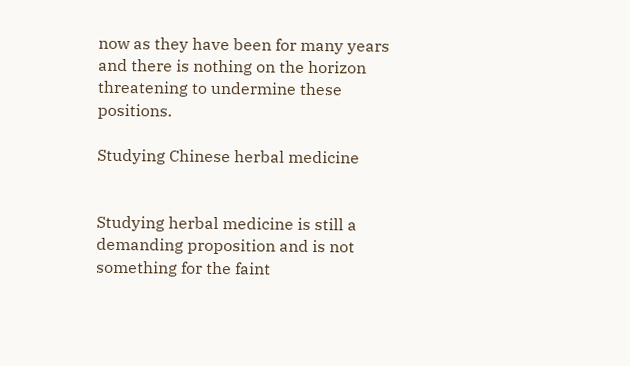now as they have been for many years and there is nothing on the horizon threatening to undermine these positions.

Studying Chinese herbal medicine


Studying herbal medicine is still a demanding proposition and is not something for the faint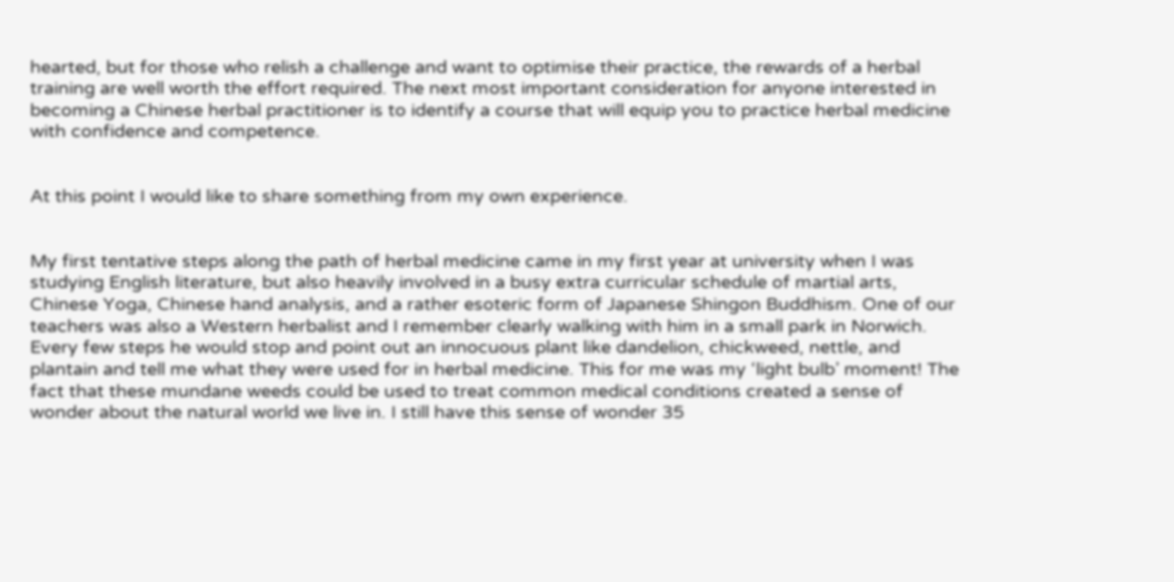hearted, but for those who relish a challenge and want to optimise their practice, the rewards of a herbal training are well worth the effort required. The next most important consideration for anyone interested in becoming a Chinese herbal practitioner is to identify a course that will equip you to practice herbal medicine with confidence and competence.


At this point I would like to share something from my own experience.


My first tentative steps along the path of herbal medicine came in my first year at university when I was studying English literature, but also heavily involved in a busy extra curricular schedule of martial arts, Chinese Yoga, Chinese hand analysis, and a rather esoteric form of Japanese Shingon Buddhism. One of our teachers was also a Western herbalist and I remember clearly walking with him in a small park in Norwich. Every few steps he would stop and point out an innocuous plant like dandelion, chickweed, nettle, and plantain and tell me what they were used for in herbal medicine. This for me was my ‘light bulb’ moment! The fact that these mundane weeds could be used to treat common medical conditions created a sense of wonder about the natural world we live in. I still have this sense of wonder 35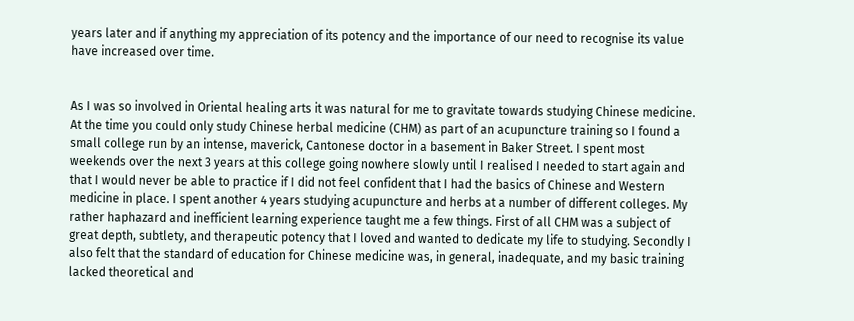years later and if anything my appreciation of its potency and the importance of our need to recognise its value have increased over time.


As I was so involved in Oriental healing arts it was natural for me to gravitate towards studying Chinese medicine. At the time you could only study Chinese herbal medicine (CHM) as part of an acupuncture training so I found a small college run by an intense, maverick, Cantonese doctor in a basement in Baker Street. I spent most weekends over the next 3 years at this college going nowhere slowly until I realised I needed to start again and that I would never be able to practice if I did not feel confident that I had the basics of Chinese and Western medicine in place. I spent another 4 years studying acupuncture and herbs at a number of different colleges. My rather haphazard and inefficient learning experience taught me a few things. First of all CHM was a subject of great depth, subtlety, and therapeutic potency that I loved and wanted to dedicate my life to studying. Secondly I also felt that the standard of education for Chinese medicine was, in general, inadequate, and my basic training lacked theoretical and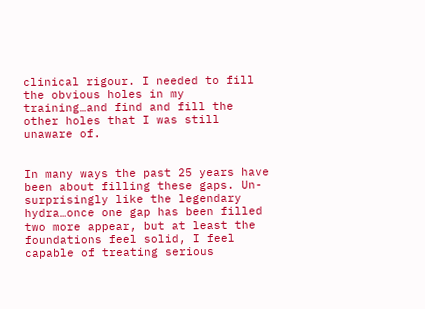clinical rigour. I needed to fill the obvious holes in my training…and find and fill the other holes that I was still unaware of.


In many ways the past 25 years have been about filling these gaps. Un-surprisingly like the legendary hydra…once one gap has been filled two more appear, but at least the foundations feel solid, I feel capable of treating serious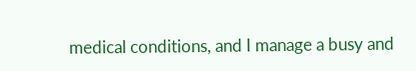medical conditions, and I manage a busy and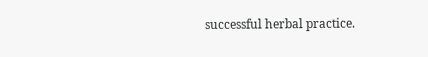successful herbal practice.